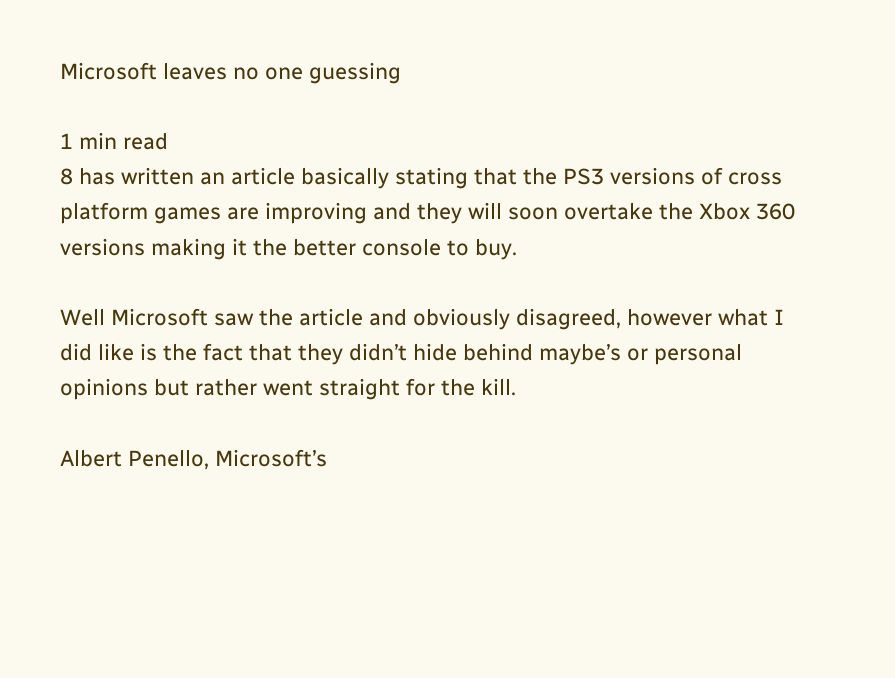Microsoft leaves no one guessing

1 min read
8 has written an article basically stating that the PS3 versions of cross platform games are improving and they will soon overtake the Xbox 360 versions making it the better console to buy.

Well Microsoft saw the article and obviously disagreed, however what I did like is the fact that they didn’t hide behind maybe’s or personal opinions but rather went straight for the kill.

Albert Penello, Microsoft’s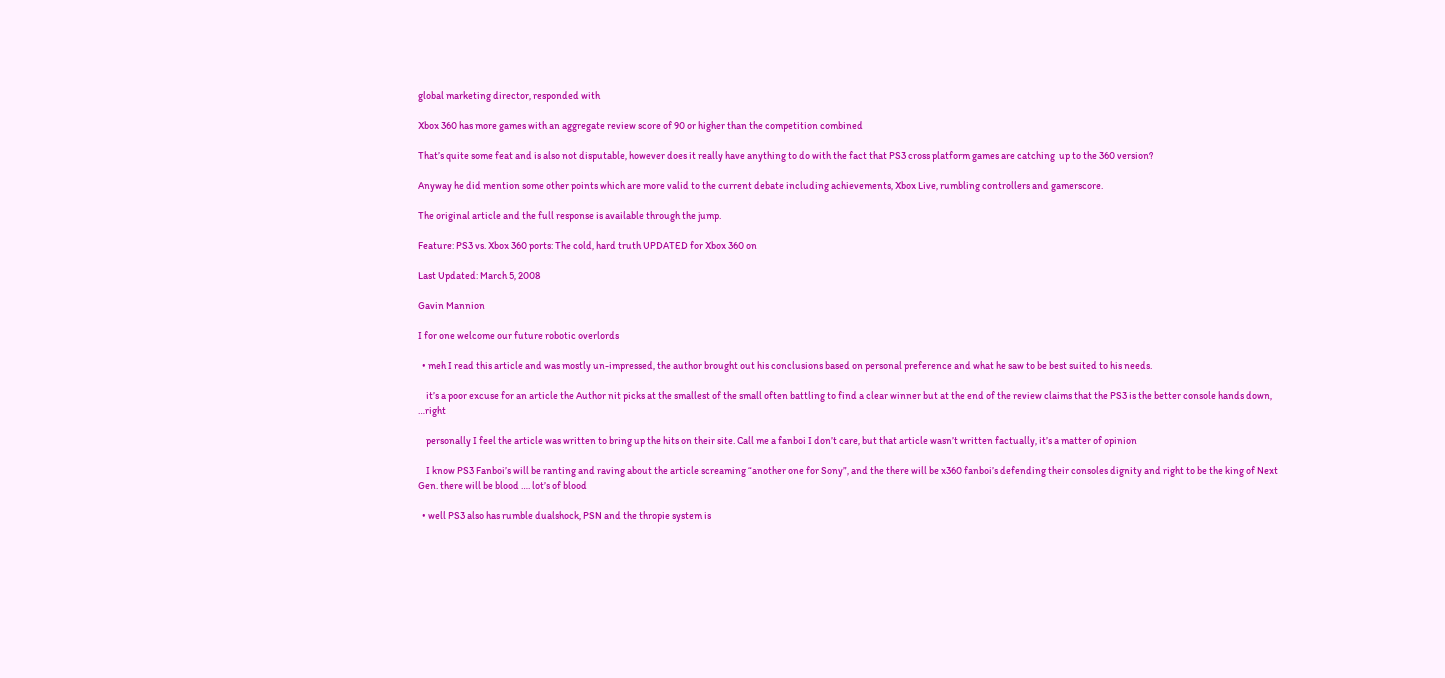global marketing director, responded with

Xbox 360 has more games with an aggregate review score of 90 or higher than the competition combined

That’s quite some feat and is also not disputable, however does it really have anything to do with the fact that PS3 cross platform games are catching  up to the 360 version?

Anyway he did mention some other points which are more valid to the current debate including achievements, Xbox Live, rumbling controllers and gamerscore.

The original article and the full response is available through the jump.

Feature: PS3 vs. Xbox 360 ports: The cold, hard truth UPDATED for Xbox 360 on

Last Updated: March 5, 2008

Gavin Mannion

I for one welcome our future robotic overlords

  • meh I read this article and was mostly un-impressed, the author brought out his conclusions based on personal preference and what he saw to be best suited to his needs.

    it’s a poor excuse for an article the Author nit picks at the smallest of the small often battling to find a clear winner but at the end of the review claims that the PS3 is the better console hands down, …right

    personally I feel the article was written to bring up the hits on their site. Call me a fanboi I don’t care, but that article wasn’t written factually, it’s a matter of opinion

    I know PS3 Fanboi’s will be ranting and raving about the article screaming “another one for Sony”, and the there will be x360 fanboi’s defending their consoles dignity and right to be the king of Next Gen. there will be blood …. lot’s of blood

  • well PS3 also has rumble dualshock, PSN and the thropie system is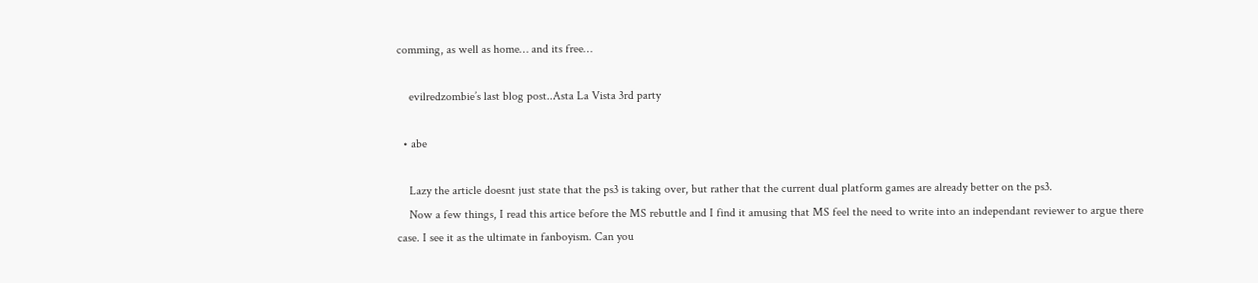comming, as well as home… and its free…

    evilredzombie’s last blog post..Asta La Vista 3rd party

  • abe

    Lazy the article doesnt just state that the ps3 is taking over, but rather that the current dual platform games are already better on the ps3.
    Now a few things, I read this artice before the MS rebuttle and I find it amusing that MS feel the need to write into an independant reviewer to argue there case. I see it as the ultimate in fanboyism. Can you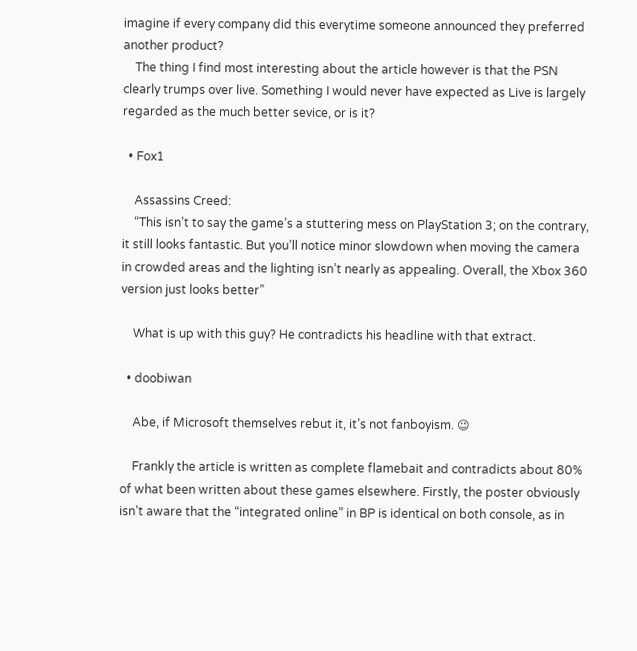imagine if every company did this everytime someone announced they preferred another product?
    The thing I find most interesting about the article however is that the PSN clearly trumps over live. Something I would never have expected as Live is largely regarded as the much better sevice, or is it?

  • Fox1

    Assassins Creed:
    “This isn’t to say the game’s a stuttering mess on PlayStation 3; on the contrary, it still looks fantastic. But you’ll notice minor slowdown when moving the camera in crowded areas and the lighting isn’t nearly as appealing. Overall, the Xbox 360 version just looks better”

    What is up with this guy? He contradicts his headline with that extract.

  • doobiwan

    Abe, if Microsoft themselves rebut it, it’s not fanboyism. 😉

    Frankly the article is written as complete flamebait and contradicts about 80% of what been written about these games elsewhere. Firstly, the poster obviously isn’t aware that the “integrated online” in BP is identical on both console, as in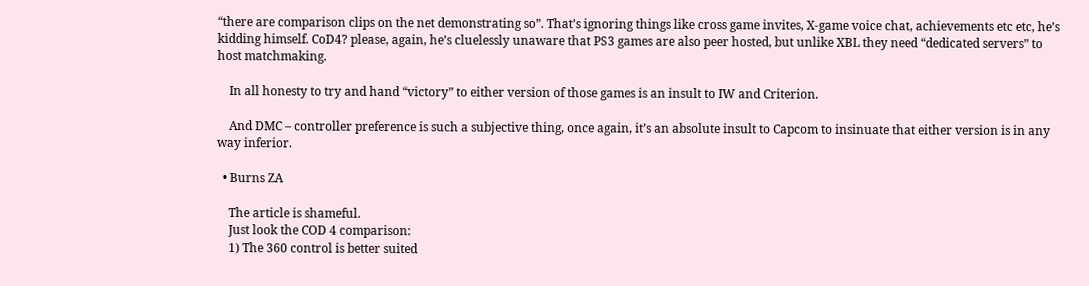“there are comparison clips on the net demonstrating so”. That’s ignoring things like cross game invites, X-game voice chat, achievements etc etc, he’s kidding himself. CoD4? please, again, he’s cluelessly unaware that PS3 games are also peer hosted, but unlike XBL they need “dedicated servers” to host matchmaking.

    In all honesty to try and hand “victory” to either version of those games is an insult to IW and Criterion.

    And DMC – controller preference is such a subjective thing, once again, it’s an absolute insult to Capcom to insinuate that either version is in any way inferior.

  • Burns ZA

    The article is shameful.
    Just look the COD 4 comparison:
    1) The 360 control is better suited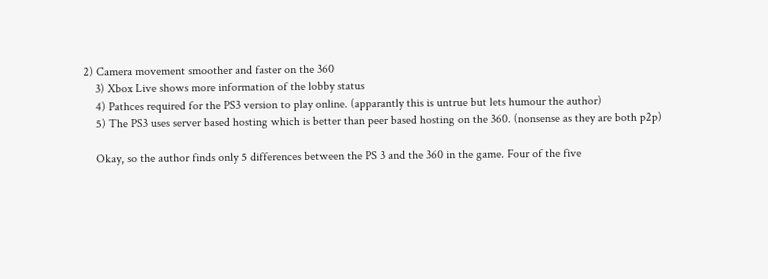2) Camera movement smoother and faster on the 360
    3) Xbox Live shows more information of the lobby status
    4) Pathces required for the PS3 version to play online. (apparantly this is untrue but lets humour the author)
    5) The PS3 uses server based hosting which is better than peer based hosting on the 360. (nonsense as they are both p2p)

    Okay, so the author finds only 5 differences between the PS 3 and the 360 in the game. Four of the five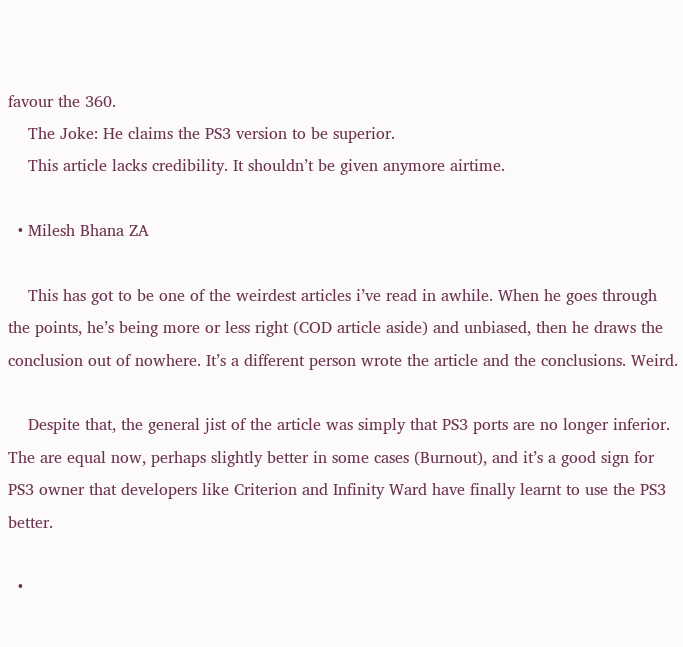favour the 360.
    The Joke: He claims the PS3 version to be superior.
    This article lacks credibility. It shouldn’t be given anymore airtime.

  • Milesh Bhana ZA

    This has got to be one of the weirdest articles i’ve read in awhile. When he goes through the points, he’s being more or less right (COD article aside) and unbiased, then he draws the conclusion out of nowhere. It’s a different person wrote the article and the conclusions. Weird.

    Despite that, the general jist of the article was simply that PS3 ports are no longer inferior. The are equal now, perhaps slightly better in some cases (Burnout), and it’s a good sign for PS3 owner that developers like Criterion and Infinity Ward have finally learnt to use the PS3 better.

  •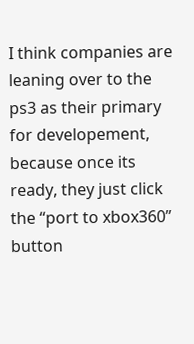I think companies are leaning over to the ps3 as their primary for developement, because once its ready, they just click the “port to xbox360” button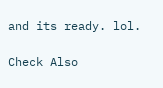and its ready. lol.

Check Also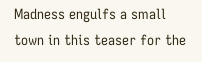Madness engulfs a small town in this teaser for the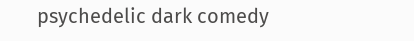psychedelic dark comedy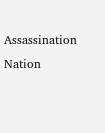Assassination Nation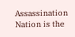Assassination Nation is the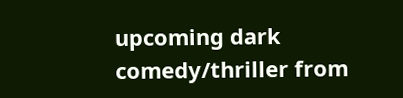upcoming dark comedy/thriller from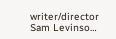writer/director Sam Levinso…